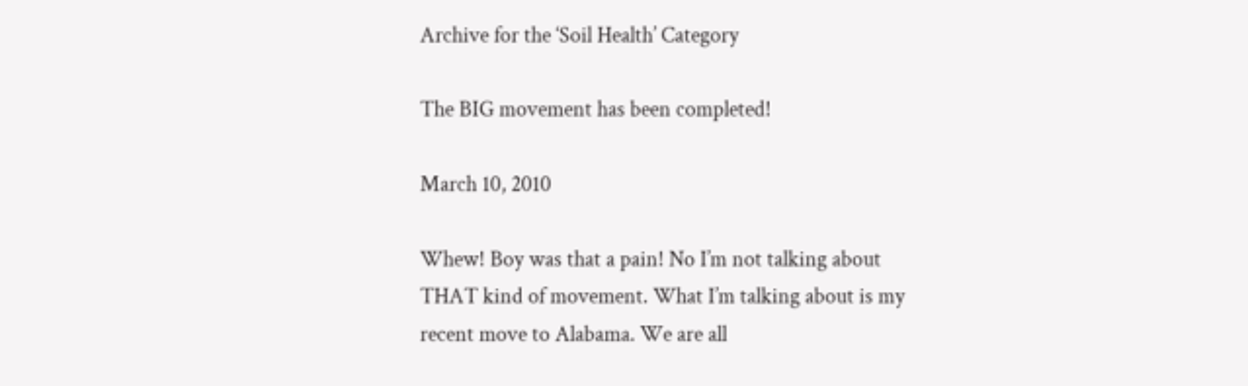Archive for the ‘Soil Health’ Category

The BIG movement has been completed!

March 10, 2010

Whew! Boy was that a pain! No I’m not talking about THAT kind of movement. What I’m talking about is my recent move to Alabama. We are all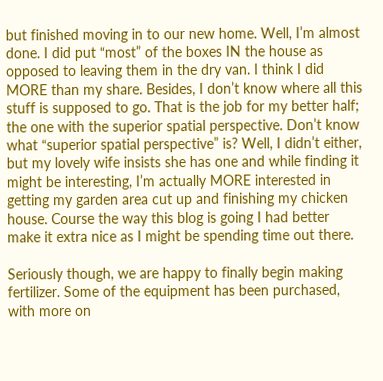but finished moving in to our new home. Well, I’m almost done. I did put “most” of the boxes IN the house as opposed to leaving them in the dry van. I think I did MORE than my share. Besides, I don’t know where all this stuff is supposed to go. That is the job for my better half; the one with the superior spatial perspective. Don’t know what “superior spatial perspective” is? Well, I didn’t either, but my lovely wife insists she has one and while finding it might be interesting, I’m actually MORE interested in getting my garden area cut up and finishing my chicken house. Course the way this blog is going I had better make it extra nice as I might be spending time out there.

Seriously though, we are happy to finally begin making fertilizer. Some of the equipment has been purchased, with more on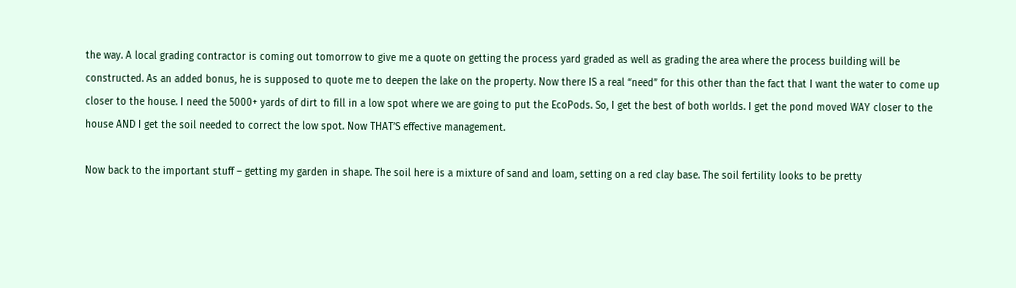the way. A local grading contractor is coming out tomorrow to give me a quote on getting the process yard graded as well as grading the area where the process building will be constructed. As an added bonus, he is supposed to quote me to deepen the lake on the property. Now there IS a real “need” for this other than the fact that I want the water to come up closer to the house. I need the 5000+ yards of dirt to fill in a low spot where we are going to put the EcoPods. So, I get the best of both worlds. I get the pond moved WAY closer to the house AND I get the soil needed to correct the low spot. Now THAT’S effective management.

Now back to the important stuff – getting my garden in shape. The soil here is a mixture of sand and loam, setting on a red clay base. The soil fertility looks to be pretty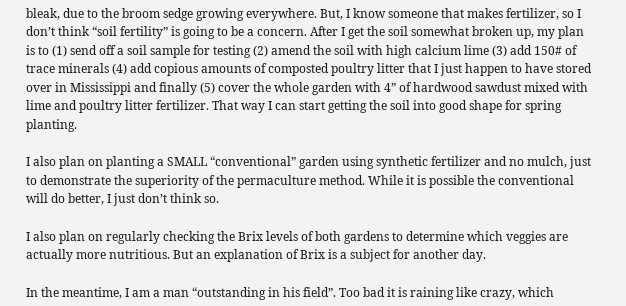bleak, due to the broom sedge growing everywhere. But, I know someone that makes fertilizer, so I don’t think “soil fertility” is going to be a concern. After I get the soil somewhat broken up, my plan is to (1) send off a soil sample for testing (2) amend the soil with high calcium lime (3) add 150# of trace minerals (4) add copious amounts of composted poultry litter that I just happen to have stored over in Mississippi and finally (5) cover the whole garden with 4” of hardwood sawdust mixed with lime and poultry litter fertilizer. That way I can start getting the soil into good shape for spring planting.

I also plan on planting a SMALL “conventional” garden using synthetic fertilizer and no mulch, just to demonstrate the superiority of the permaculture method. While it is possible the conventional will do better, I just don’t think so.

I also plan on regularly checking the Brix levels of both gardens to determine which veggies are actually more nutritious. But an explanation of Brix is a subject for another day.

In the meantime, I am a man “outstanding in his field”. Too bad it is raining like crazy, which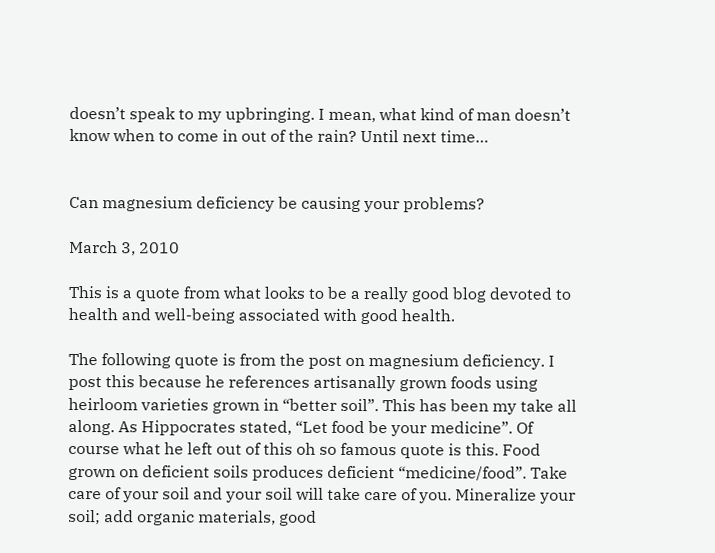doesn’t speak to my upbringing. I mean, what kind of man doesn’t know when to come in out of the rain? Until next time…


Can magnesium deficiency be causing your problems?

March 3, 2010

This is a quote from what looks to be a really good blog devoted to health and well-being associated with good health.

The following quote is from the post on magnesium deficiency. I post this because he references artisanally grown foods using heirloom varieties grown in “better soil”. This has been my take all along. As Hippocrates stated, “Let food be your medicine”. Of course what he left out of this oh so famous quote is this. Food grown on deficient soils produces deficient “medicine/food”. Take care of your soil and your soil will take care of you. Mineralize your soil; add organic materials, good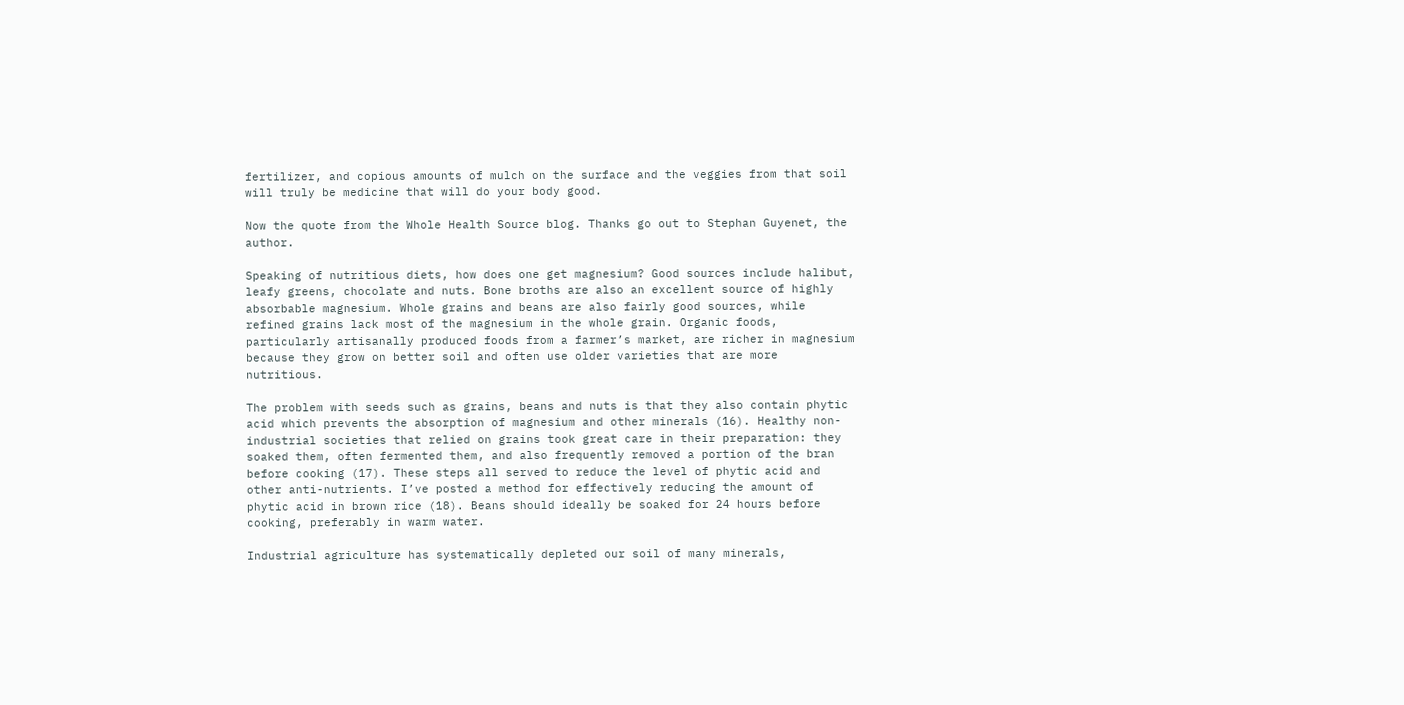fertilizer, and copious amounts of mulch on the surface and the veggies from that soil will truly be medicine that will do your body good.

Now the quote from the Whole Health Source blog. Thanks go out to Stephan Guyenet, the author.

Speaking of nutritious diets, how does one get magnesium? Good sources include halibut, leafy greens, chocolate and nuts. Bone broths are also an excellent source of highly absorbable magnesium. Whole grains and beans are also fairly good sources, while refined grains lack most of the magnesium in the whole grain. Organic foods, particularly artisanally produced foods from a farmer’s market, are richer in magnesium because they grow on better soil and often use older varieties that are more nutritious.

The problem with seeds such as grains, beans and nuts is that they also contain phytic acid which prevents the absorption of magnesium and other minerals (16). Healthy non-industrial societies that relied on grains took great care in their preparation: they soaked them, often fermented them, and also frequently removed a portion of the bran before cooking (17). These steps all served to reduce the level of phytic acid and other anti-nutrients. I’ve posted a method for effectively reducing the amount of phytic acid in brown rice (18). Beans should ideally be soaked for 24 hours before cooking, preferably in warm water.

Industrial agriculture has systematically depleted our soil of many minerals,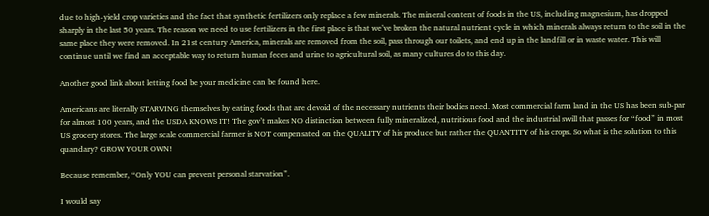due to high-yield crop varieties and the fact that synthetic fertilizers only replace a few minerals. The mineral content of foods in the US, including magnesium, has dropped sharply in the last 50 years. The reason we need to use fertilizers in the first place is that we’ve broken the natural nutrient cycle in which minerals always return to the soil in the same place they were removed. In 21st century America, minerals are removed from the soil, pass through our toilets, and end up in the landfill or in waste water. This will continue until we find an acceptable way to return human feces and urine to agricultural soil, as many cultures do to this day.

Another good link about letting food be your medicine can be found here.

Americans are literally STARVING themselves by eating foods that are devoid of the necessary nutrients their bodies need. Most commercial farm land in the US has been sub-par for almost 100 years, and the USDA KNOWS IT! The gov’t makes NO distinction between fully mineralized, nutritious food and the industrial swill that passes for “food” in most US grocery stores. The large scale commercial farmer is NOT compensated on the QUALITY of his produce but rather the QUANTITY of his crops. So what is the solution to this quandary? GROW YOUR OWN!

Because remember, “Only YOU can prevent personal starvation”.

I would say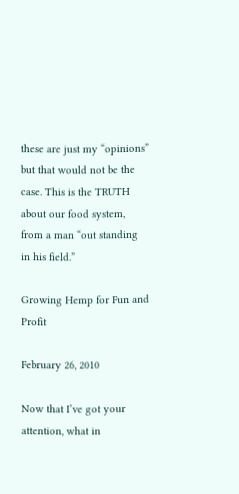these are just my “opinions” but that would not be the case. This is the TRUTH about our food system, from a man “out standing in his field.”

Growing Hemp for Fun and Profit

February 26, 2010

Now that I’ve got your attention, what in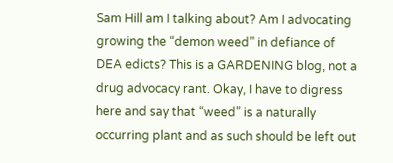Sam Hill am I talking about? Am I advocating growing the “demon weed” in defiance of DEA edicts? This is a GARDENING blog, not a drug advocacy rant. Okay, I have to digress here and say that “weed” is a naturally occurring plant and as such should be left out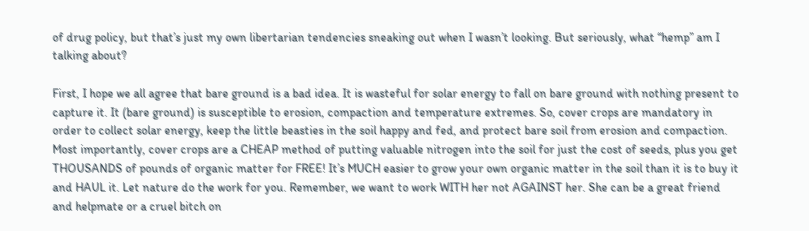of drug policy, but that’s just my own libertarian tendencies sneaking out when I wasn’t looking. But seriously, what “hemp” am I talking about?

First, I hope we all agree that bare ground is a bad idea. It is wasteful for solar energy to fall on bare ground with nothing present to capture it. It (bare ground) is susceptible to erosion, compaction and temperature extremes. So, cover crops are mandatory in order to collect solar energy, keep the little beasties in the soil happy and fed, and protect bare soil from erosion and compaction. Most importantly, cover crops are a CHEAP method of putting valuable nitrogen into the soil for just the cost of seeds, plus you get THOUSANDS of pounds of organic matter for FREE! It’s MUCH easier to grow your own organic matter in the soil than it is to buy it and HAUL it. Let nature do the work for you. Remember, we want to work WITH her not AGAINST her. She can be a great friend and helpmate or a cruel bitch on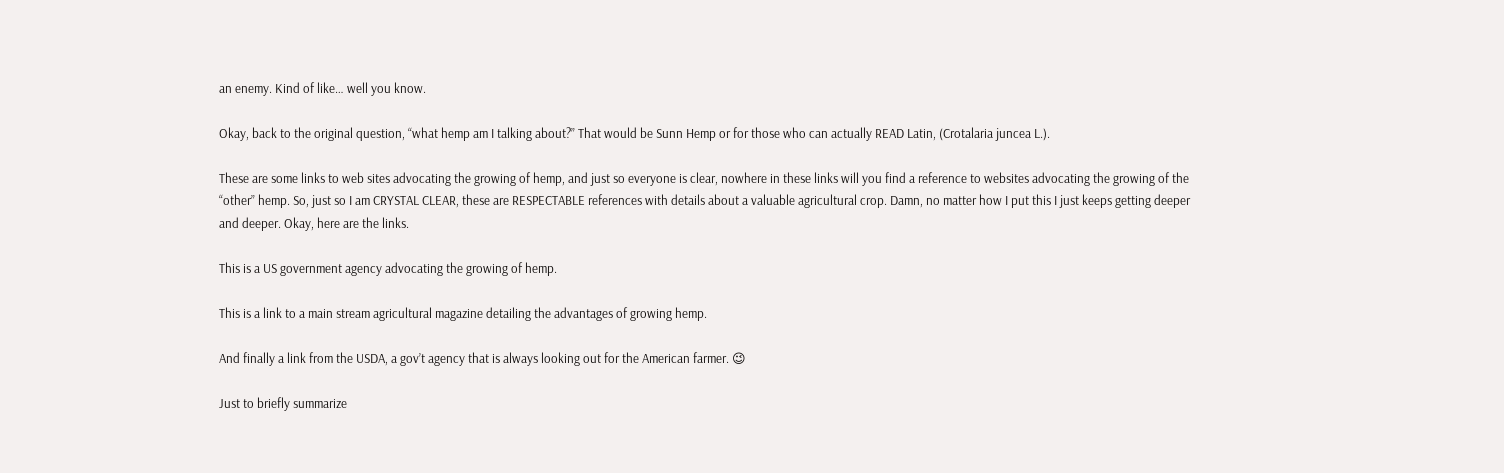an enemy. Kind of like… well you know.

Okay, back to the original question, “what hemp am I talking about?” That would be Sunn Hemp or for those who can actually READ Latin, (Crotalaria juncea L.).

These are some links to web sites advocating the growing of hemp, and just so everyone is clear, nowhere in these links will you find a reference to websites advocating the growing of the “other” hemp. So, just so I am CRYSTAL CLEAR, these are RESPECTABLE references with details about a valuable agricultural crop. Damn, no matter how I put this I just keeps getting deeper and deeper. Okay, here are the links.

This is a US government agency advocating the growing of hemp.

This is a link to a main stream agricultural magazine detailing the advantages of growing hemp.

And finally a link from the USDA, a gov’t agency that is always looking out for the American farmer. 😉

Just to briefly summarize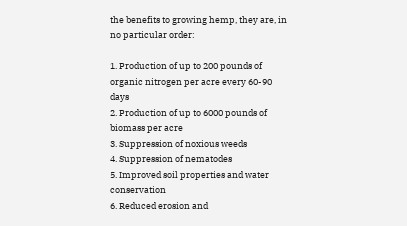the benefits to growing hemp, they are, in no particular order:

1. Production of up to 200 pounds of organic nitrogen per acre every 60-90 days
2. Production of up to 6000 pounds of biomass per acre
3. Suppression of noxious weeds
4. Suppression of nematodes
5. Improved soil properties and water conservation
6. Reduced erosion and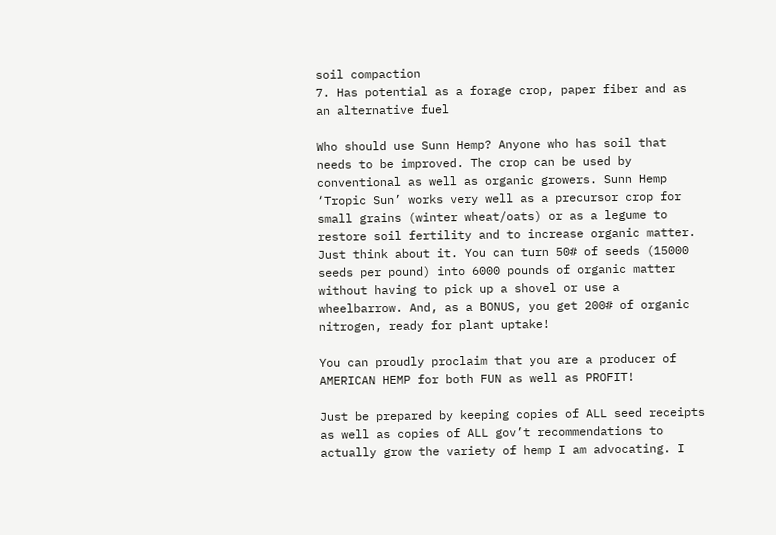soil compaction
7. Has potential as a forage crop, paper fiber and as an alternative fuel

Who should use Sunn Hemp? Anyone who has soil that needs to be improved. The crop can be used by conventional as well as organic growers. Sunn Hemp ‘Tropic Sun’ works very well as a precursor crop for small grains (winter wheat/oats) or as a legume to restore soil fertility and to increase organic matter. Just think about it. You can turn 50# of seeds (15000 seeds per pound) into 6000 pounds of organic matter without having to pick up a shovel or use a wheelbarrow. And, as a BONUS, you get 200# of organic nitrogen, ready for plant uptake!

You can proudly proclaim that you are a producer of AMERICAN HEMP for both FUN as well as PROFIT!

Just be prepared by keeping copies of ALL seed receipts as well as copies of ALL gov’t recommendations to actually grow the variety of hemp I am advocating. I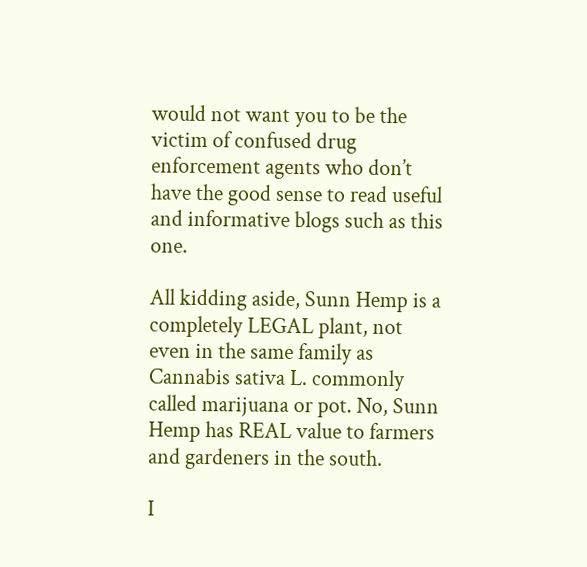would not want you to be the victim of confused drug enforcement agents who don’t have the good sense to read useful and informative blogs such as this one.

All kidding aside, Sunn Hemp is a completely LEGAL plant, not even in the same family as Cannabis sativa L. commonly called marijuana or pot. No, Sunn Hemp has REAL value to farmers and gardeners in the south.

I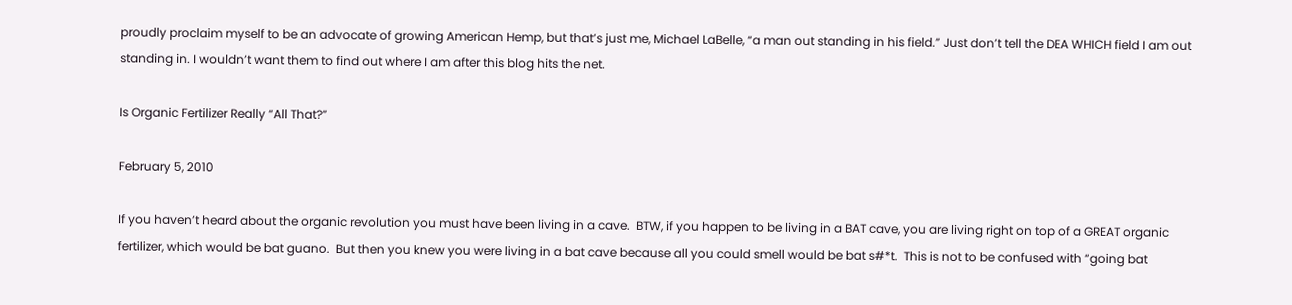proudly proclaim myself to be an advocate of growing American Hemp, but that’s just me, Michael LaBelle, “a man out standing in his field.” Just don’t tell the DEA WHICH field I am out standing in. I wouldn’t want them to find out where I am after this blog hits the net.

Is Organic Fertilizer Really “All That?”

February 5, 2010

If you haven’t heard about the organic revolution you must have been living in a cave.  BTW, if you happen to be living in a BAT cave, you are living right on top of a GREAT organic fertilizer, which would be bat guano.  But then you knew you were living in a bat cave because all you could smell would be bat s#*t.  This is not to be confused with “going bat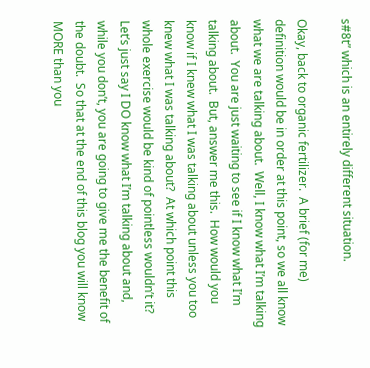s#8t” which is an entirely different situation.

Okay, back to organic fertilizer.  A brief (for me) definition would be in order at this point, so we all know what we are talking about.  Well, I know what I’m talking about.  You are just waiting to see if I know what I’m talking about.  But, answer me this.  How would you know if I knew what I was talking about unless you too knew what I was talking about?  At which point this whole exercise would be kind of pointless wouldn’t it?  Let’s just say I DO know what I’m talking about and, while you don’t, you are going to give me the benefit of the doubt.  So that at the end of this blog you will know MORE than you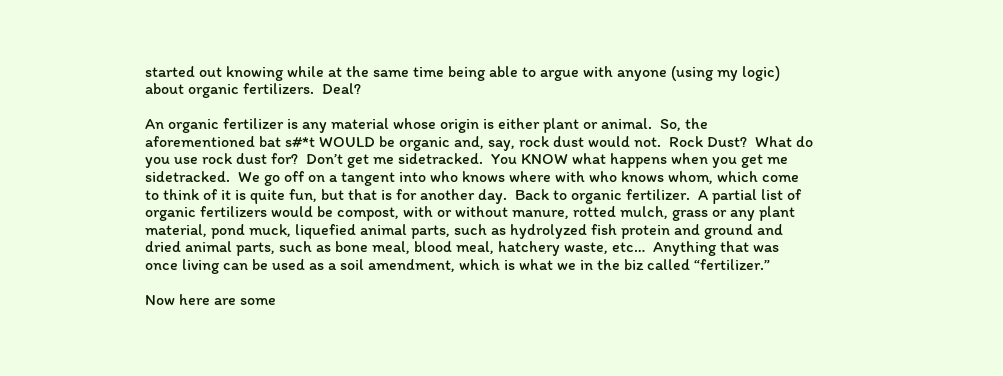started out knowing while at the same time being able to argue with anyone (using my logic) about organic fertilizers.  Deal?

An organic fertilizer is any material whose origin is either plant or animal.  So, the aforementioned bat s#*t WOULD be organic and, say, rock dust would not.  Rock Dust?  What do you use rock dust for?  Don’t get me sidetracked.  You KNOW what happens when you get me sidetracked.  We go off on a tangent into who knows where with who knows whom, which come to think of it is quite fun, but that is for another day.  Back to organic fertilizer.  A partial list of organic fertilizers would be compost, with or without manure, rotted mulch, grass or any plant material, pond muck, liquefied animal parts, such as hydrolyzed fish protein and ground and dried animal parts, such as bone meal, blood meal, hatchery waste, etc…  Anything that was once living can be used as a soil amendment, which is what we in the biz called “fertilizer.”

Now here are some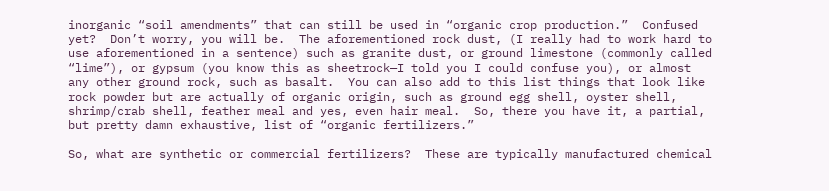inorganic “soil amendments” that can still be used in “organic crop production.”  Confused yet?  Don’t worry, you will be.  The aforementioned rock dust, (I really had to work hard to use aforementioned in a sentence) such as granite dust, or ground limestone (commonly called “lime”), or gypsum (you know this as sheetrock—I told you I could confuse you), or almost any other ground rock, such as basalt.  You can also add to this list things that look like rock powder but are actually of organic origin, such as ground egg shell, oyster shell, shrimp/crab shell, feather meal and yes, even hair meal.  So, there you have it, a partial, but pretty damn exhaustive, list of “organic fertilizers.”

So, what are synthetic or commercial fertilizers?  These are typically manufactured chemical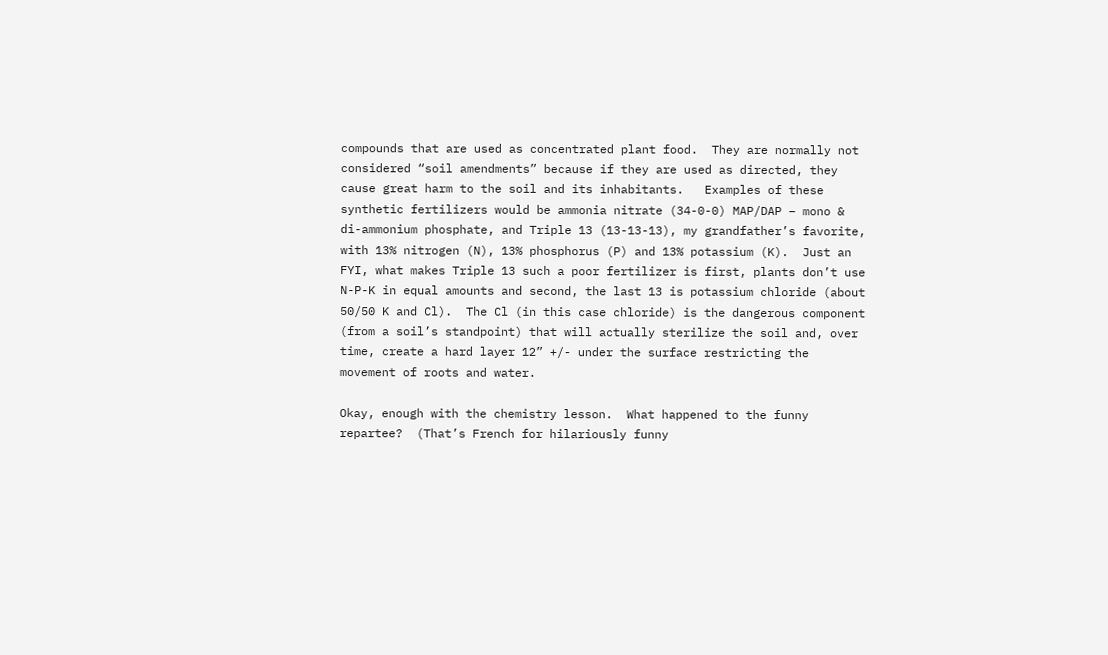compounds that are used as concentrated plant food.  They are normally not considered “soil amendments” because if they are used as directed, they cause great harm to the soil and its inhabitants.   Examples of these synthetic fertilizers would be ammonia nitrate (34-0-0) MAP/DAP – mono & di-ammonium phosphate, and Triple 13 (13-13-13), my grandfather’s favorite, with 13% nitrogen (N), 13% phosphorus (P) and 13% potassium (K).  Just an FYI, what makes Triple 13 such a poor fertilizer is first, plants don’t use N-P-K in equal amounts and second, the last 13 is potassium chloride (about 50/50 K and Cl).  The Cl (in this case chloride) is the dangerous component (from a soil’s standpoint) that will actually sterilize the soil and, over time, create a hard layer 12” +/- under the surface restricting the movement of roots and water.

Okay, enough with the chemistry lesson.  What happened to the funny repartee?  (That’s French for hilariously funny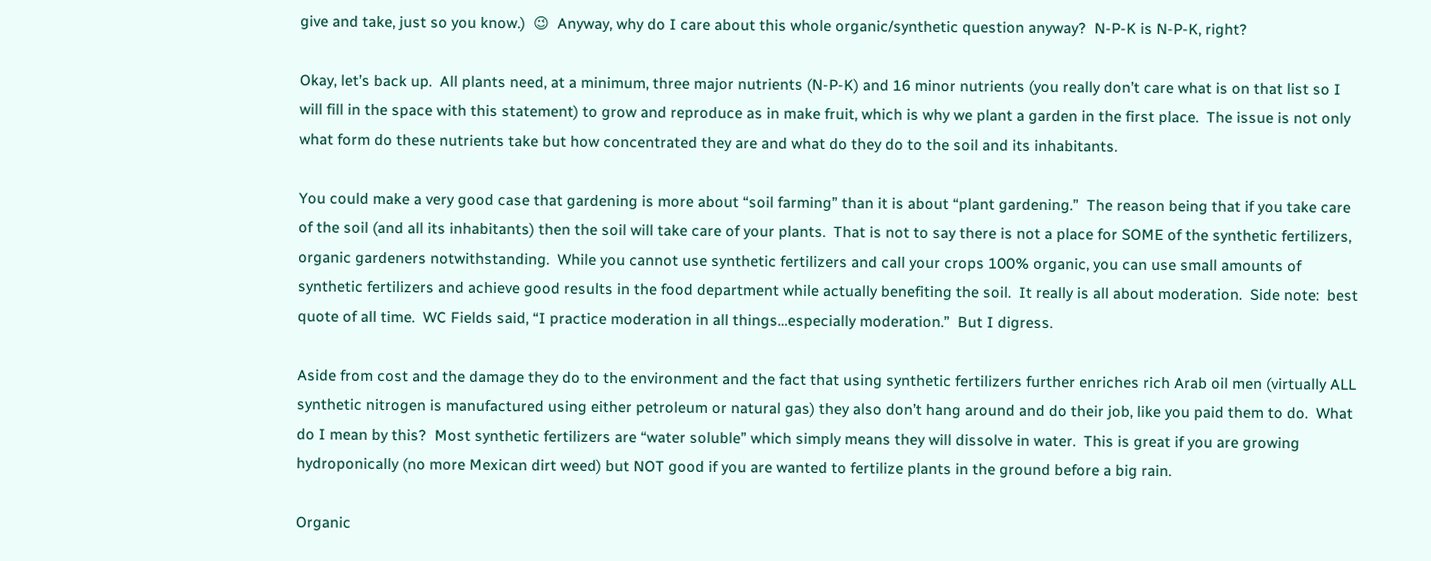give and take, just so you know.)  😉  Anyway, why do I care about this whole organic/synthetic question anyway?  N-P-K is N-P-K, right?

Okay, let’s back up.  All plants need, at a minimum, three major nutrients (N-P-K) and 16 minor nutrients (you really don’t care what is on that list so I will fill in the space with this statement) to grow and reproduce as in make fruit, which is why we plant a garden in the first place.  The issue is not only what form do these nutrients take but how concentrated they are and what do they do to the soil and its inhabitants.

You could make a very good case that gardening is more about “soil farming” than it is about “plant gardening.”  The reason being that if you take care of the soil (and all its inhabitants) then the soil will take care of your plants.  That is not to say there is not a place for SOME of the synthetic fertilizers, organic gardeners notwithstanding.  While you cannot use synthetic fertilizers and call your crops 100% organic, you can use small amounts of synthetic fertilizers and achieve good results in the food department while actually benefiting the soil.  It really is all about moderation.  Side note:  best quote of all time.  WC Fields said, “I practice moderation in all things…especially moderation.”  But I digress.

Aside from cost and the damage they do to the environment and the fact that using synthetic fertilizers further enriches rich Arab oil men (virtually ALL synthetic nitrogen is manufactured using either petroleum or natural gas) they also don’t hang around and do their job, like you paid them to do.  What do I mean by this?  Most synthetic fertilizers are “water soluble” which simply means they will dissolve in water.  This is great if you are growing hydroponically (no more Mexican dirt weed) but NOT good if you are wanted to fertilize plants in the ground before a big rain.

Organic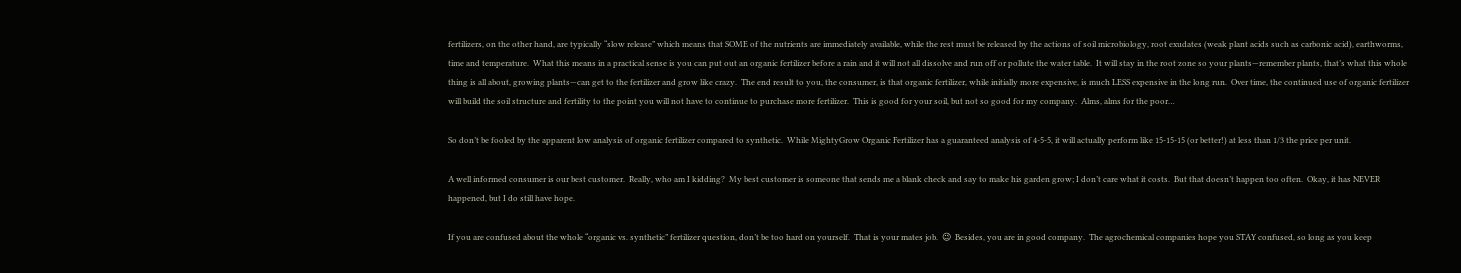fertilizers, on the other hand, are typically “slow release” which means that SOME of the nutrients are immediately available, while the rest must be released by the actions of soil microbiology, root exudates (weak plant acids such as carbonic acid), earthworms, time and temperature.  What this means in a practical sense is you can put out an organic fertilizer before a rain and it will not all dissolve and run off or pollute the water table.  It will stay in the root zone so your plants—remember plants, that’s what this whole thing is all about, growing plants—can get to the fertilizer and grow like crazy.  The end result to you, the consumer, is that organic fertilizer, while initially more expensive, is much LESS expensive in the long run.  Over time, the continued use of organic fertilizer will build the soil structure and fertility to the point you will not have to continue to purchase more fertilizer.  This is good for your soil, but not so good for my company.  Alms, alms for the poor…

So don’t be fooled by the apparent low analysis of organic fertilizer compared to synthetic.  While MightyGrow Organic Fertilizer has a guaranteed analysis of 4-5-5, it will actually perform like 15-15-15 (or better!) at less than 1/3 the price per unit.

A well informed consumer is our best customer.  Really, who am I kidding?  My best customer is someone that sends me a blank check and say to make his garden grow; I don’t care what it costs.  But that doesn’t happen too often.  Okay, it has NEVER happened, but I do still have hope.

If you are confused about the whole “organic vs. synthetic” fertilizer question, don’t be too hard on yourself.  That is your mates job.  😉  Besides, you are in good company.  The agrochemical companies hope you STAY confused, so long as you keep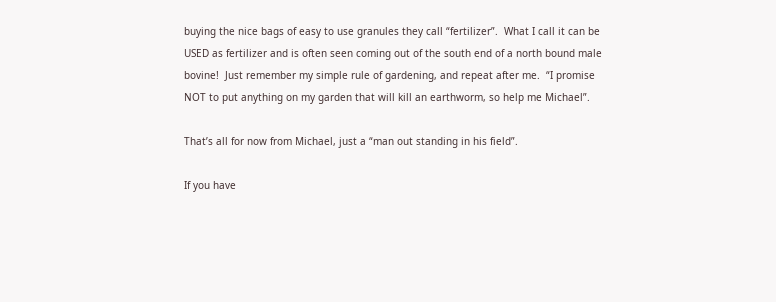buying the nice bags of easy to use granules they call “fertilizer”.  What I call it can be USED as fertilizer and is often seen coming out of the south end of a north bound male bovine!  Just remember my simple rule of gardening, and repeat after me.  “I promise NOT to put anything on my garden that will kill an earthworm, so help me Michael”.

That’s all for now from Michael, just a “man out standing in his field”.

If you have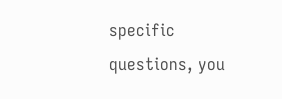specific questions, you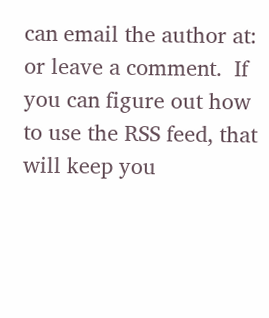can email the author at: or leave a comment.  If you can figure out how to use the RSS feed, that will keep you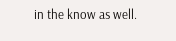in the know as well.